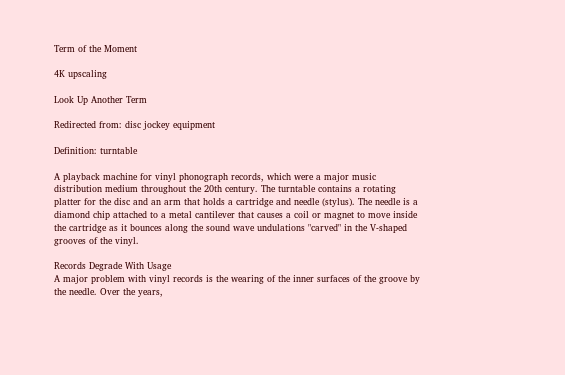Term of the Moment

4K upscaling

Look Up Another Term

Redirected from: disc jockey equipment

Definition: turntable

A playback machine for vinyl phonograph records, which were a major music distribution medium throughout the 20th century. The turntable contains a rotating platter for the disc and an arm that holds a cartridge and needle (stylus). The needle is a diamond chip attached to a metal cantilever that causes a coil or magnet to move inside the cartridge as it bounces along the sound wave undulations "carved" in the V-shaped grooves of the vinyl.

Records Degrade With Usage
A major problem with vinyl records is the wearing of the inner surfaces of the groove by the needle. Over the years,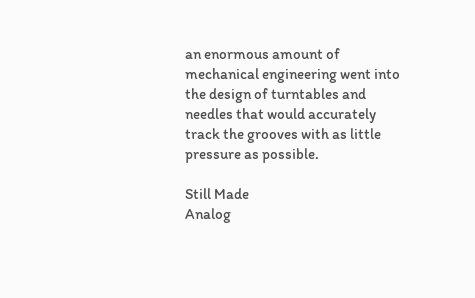an enormous amount of mechanical engineering went into the design of turntables and needles that would accurately track the grooves with as little pressure as possible.

Still Made
Analog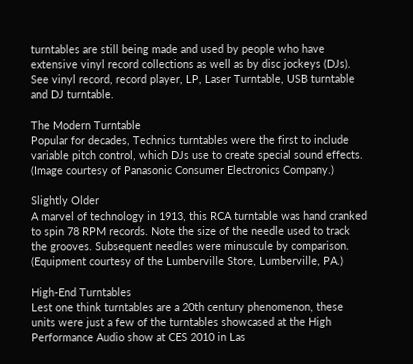turntables are still being made and used by people who have extensive vinyl record collections as well as by disc jockeys (DJs). See vinyl record, record player, LP, Laser Turntable, USB turntable and DJ turntable.

The Modern Turntable
Popular for decades, Technics turntables were the first to include variable pitch control, which DJs use to create special sound effects. (Image courtesy of Panasonic Consumer Electronics Company.)

Slightly Older
A marvel of technology in 1913, this RCA turntable was hand cranked to spin 78 RPM records. Note the size of the needle used to track the grooves. Subsequent needles were minuscule by comparison. (Equipment courtesy of the Lumberville Store, Lumberville, PA.)

High-End Turntables
Lest one think turntables are a 20th century phenomenon, these units were just a few of the turntables showcased at the High Performance Audio show at CES 2010 in Las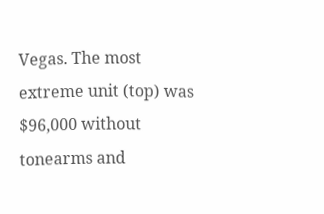Vegas. The most extreme unit (top) was $96,000 without tonearms and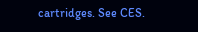cartridges. See CES.